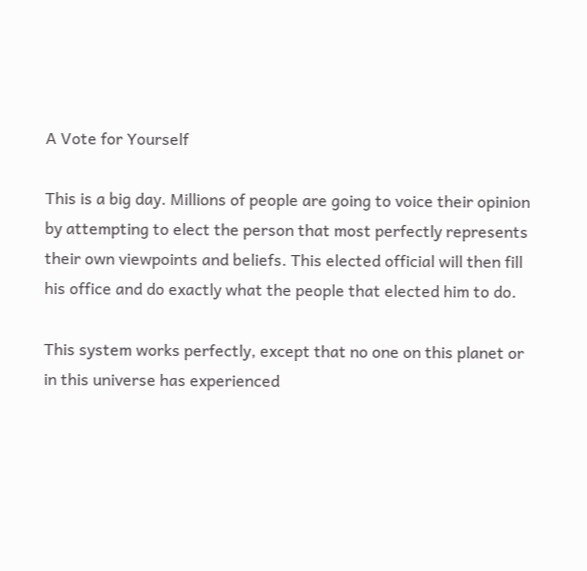A Vote for Yourself

This is a big day. Millions of people are going to voice their opinion by attempting to elect the person that most perfectly represents their own viewpoints and beliefs. This elected official will then fill his office and do exactly what the people that elected him to do.

This system works perfectly, except that no one on this planet or in this universe has experienced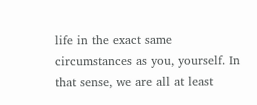life in the exact same circumstances as you, yourself. In that sense, we are all at least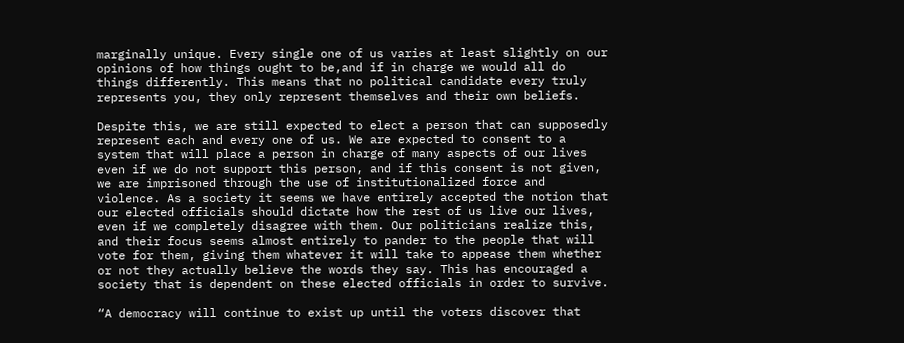marginally unique. Every single one of us varies at least slightly on our opinions of how things ought to be,and if in charge we would all do things differently. This means that no political candidate every truly represents you, they only represent themselves and their own beliefs.

Despite this, we are still expected to elect a person that can supposedly represent each and every one of us. We are expected to consent to a system that will place a person in charge of many aspects of our lives even if we do not support this person, and if this consent is not given, we are imprisoned through the use of institutionalized force and violence. As a society it seems we have entirely accepted the notion that our elected officials should dictate how the rest of us live our lives, even if we completely disagree with them. Our politicians realize this, and their focus seems almost entirely to pander to the people that will vote for them, giving them whatever it will take to appease them whether or not they actually believe the words they say. This has encouraged a society that is dependent on these elected officials in order to survive.

“A democracy will continue to exist up until the voters discover that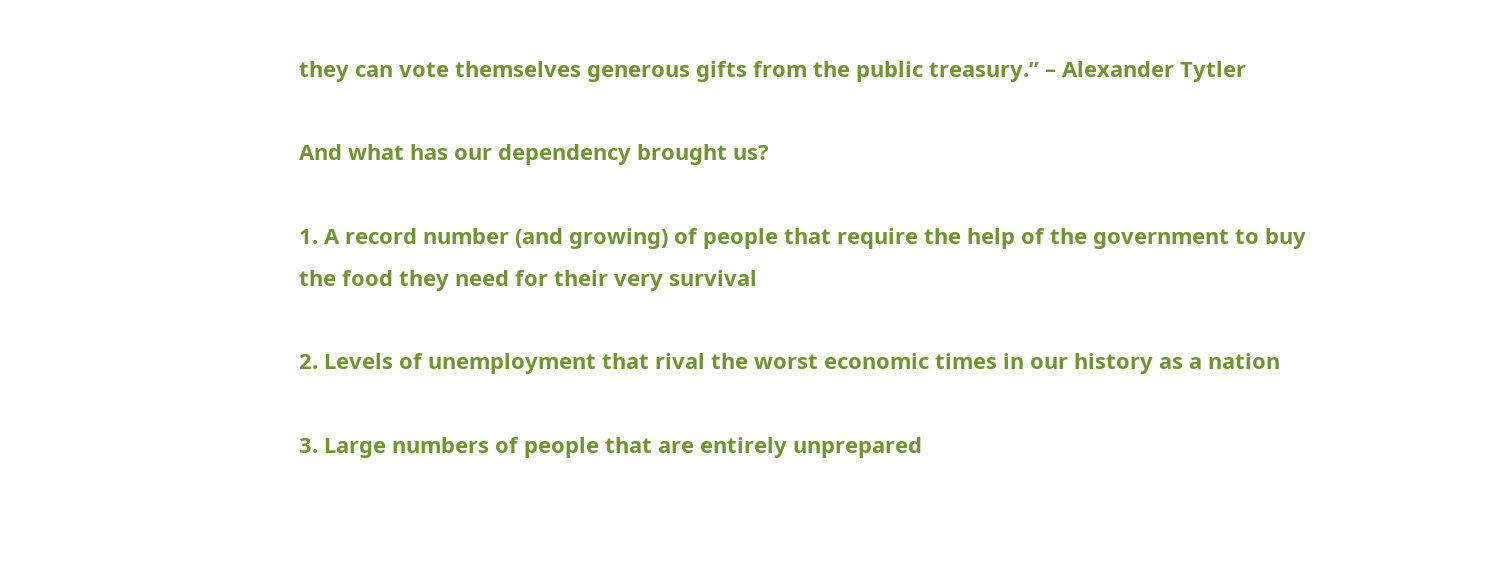they can vote themselves generous gifts from the public treasury.” – Alexander Tytler

And what has our dependency brought us?

1. A record number (and growing) of people that require the help of the government to buy the food they need for their very survival

2. Levels of unemployment that rival the worst economic times in our history as a nation

3. Large numbers of people that are entirely unprepared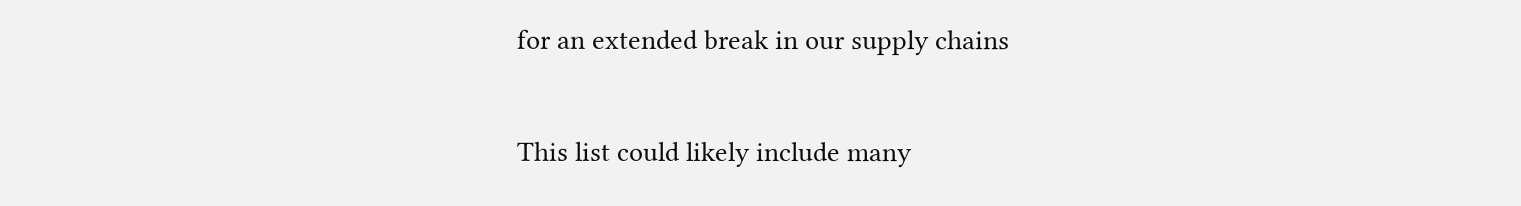for an extended break in our supply chains

This list could likely include many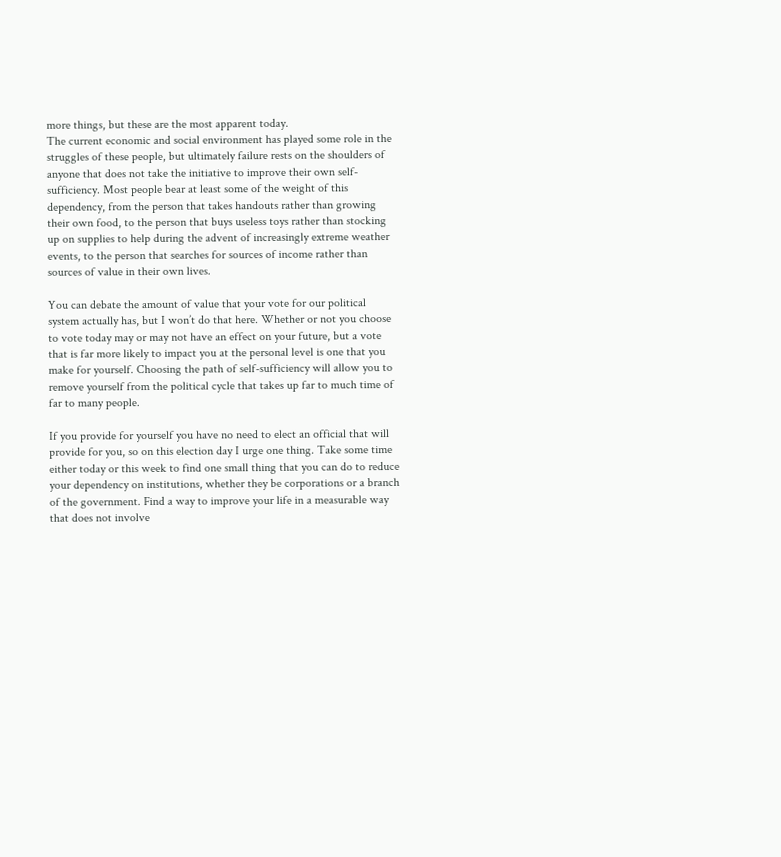more things, but these are the most apparent today.
The current economic and social environment has played some role in the struggles of these people, but ultimately failure rests on the shoulders of anyone that does not take the initiative to improve their own self-sufficiency. Most people bear at least some of the weight of this dependency, from the person that takes handouts rather than growing their own food, to the person that buys useless toys rather than stocking up on supplies to help during the advent of increasingly extreme weather events, to the person that searches for sources of income rather than sources of value in their own lives.

You can debate the amount of value that your vote for our political system actually has, but I won’t do that here. Whether or not you choose to vote today may or may not have an effect on your future, but a vote that is far more likely to impact you at the personal level is one that you make for yourself. Choosing the path of self-sufficiency will allow you to remove yourself from the political cycle that takes up far to much time of far to many people.

If you provide for yourself you have no need to elect an official that will provide for you, so on this election day I urge one thing. Take some time either today or this week to find one small thing that you can do to reduce your dependency on institutions, whether they be corporations or a branch of the government. Find a way to improve your life in a measurable way that does not involve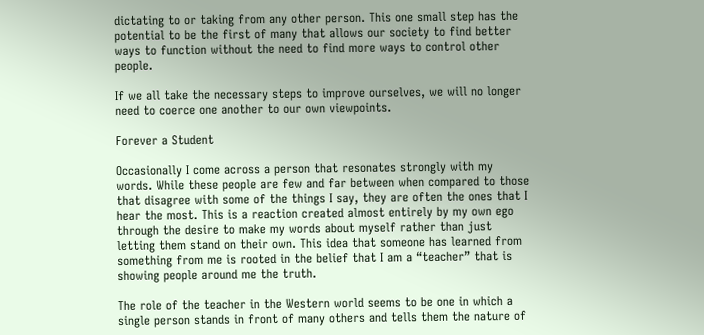dictating to or taking from any other person. This one small step has the potential to be the first of many that allows our society to find better ways to function without the need to find more ways to control other people.

If we all take the necessary steps to improve ourselves, we will no longer need to coerce one another to our own viewpoints.

Forever a Student

Occasionally I come across a person that resonates strongly with my words. While these people are few and far between when compared to those that disagree with some of the things I say, they are often the ones that I hear the most. This is a reaction created almost entirely by my own ego through the desire to make my words about myself rather than just letting them stand on their own. This idea that someone has learned from something from me is rooted in the belief that I am a “teacher” that is showing people around me the truth.

The role of the teacher in the Western world seems to be one in which a single person stands in front of many others and tells them the nature of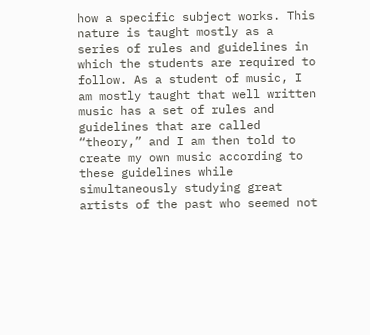how a specific subject works. This nature is taught mostly as a series of rules and guidelines in which the students are required to follow. As a student of music, I am mostly taught that well written music has a set of rules and guidelines that are called “theory,” and I am then told to create my own music according to these guidelines while simultaneously studying great artists of the past who seemed not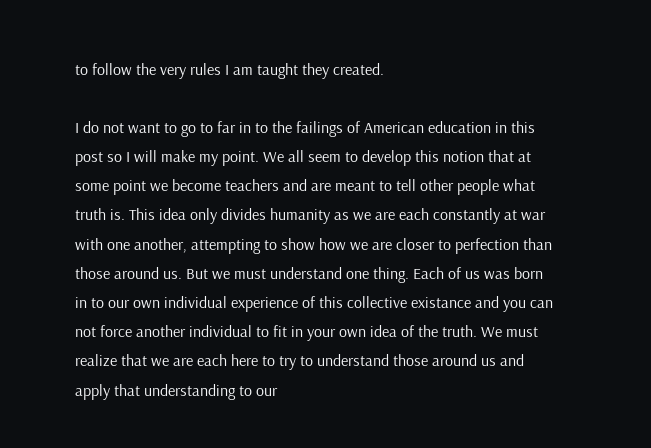to follow the very rules I am taught they created.

I do not want to go to far in to the failings of American education in this post so I will make my point. We all seem to develop this notion that at some point we become teachers and are meant to tell other people what truth is. This idea only divides humanity as we are each constantly at war with one another, attempting to show how we are closer to perfection than those around us. But we must understand one thing. Each of us was born in to our own individual experience of this collective existance and you can not force another individual to fit in your own idea of the truth. We must realize that we are each here to try to understand those around us and apply that understanding to our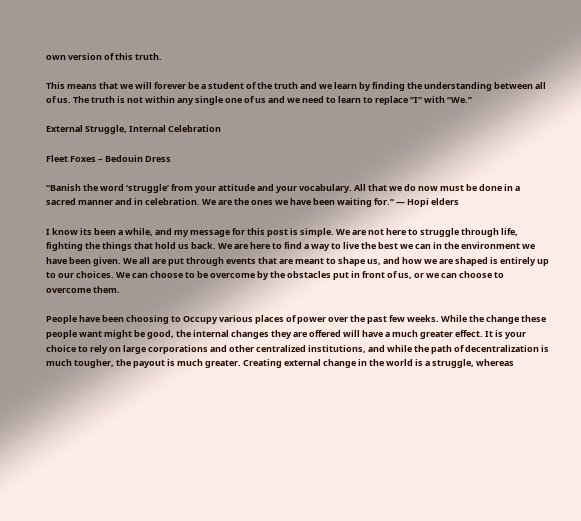own version of this truth.

This means that we will forever be a student of the truth and we learn by finding the understanding between all of us. The truth is not within any single one of us and we need to learn to replace “I” with “We.”

External Struggle, Internal Celebration

Fleet Foxes – Bedouin Dress

“Banish the word ‘struggle’ from your attitude and your vocabulary. All that we do now must be done in a sacred manner and in celebration. We are the ones we have been waiting for.” — Hopi elders

I know its been a while, and my message for this post is simple. We are not here to struggle through life, fighting the things that hold us back. We are here to find a way to live the best we can in the environment we have been given. We all are put through events that are meant to shape us, and how we are shaped is entirely up to our choices. We can choose to be overcome by the obstacles put in front of us, or we can choose to overcome them.

People have been choosing to Occupy various places of power over the past few weeks. While the change these people want might be good, the internal changes they are offered will have a much greater effect. It is your choice to rely on large corporations and other centralized institutions, and while the path of decentralization is much tougher, the payout is much greater. Creating external change in the world is a struggle, whereas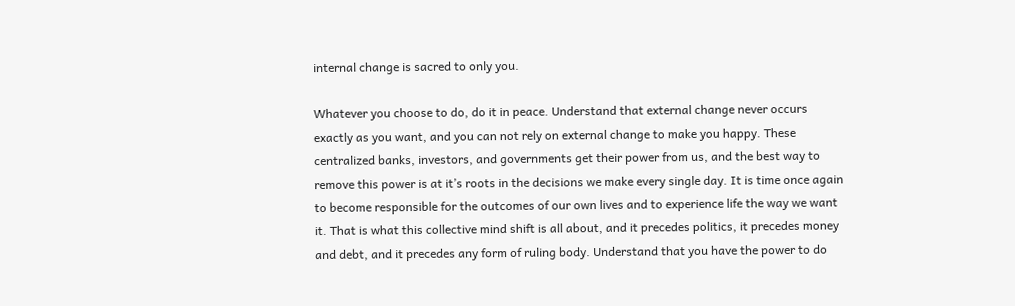internal change is sacred to only you.

Whatever you choose to do, do it in peace. Understand that external change never occurs exactly as you want, and you can not rely on external change to make you happy. These centralized banks, investors, and governments get their power from us, and the best way to remove this power is at it’s roots in the decisions we make every single day. It is time once again to become responsible for the outcomes of our own lives and to experience life the way we want it. That is what this collective mind shift is all about, and it precedes politics, it precedes money and debt, and it precedes any form of ruling body. Understand that you have the power to do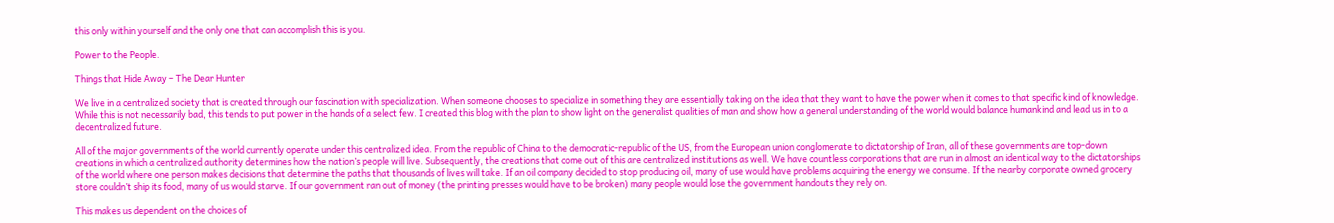this only within yourself and the only one that can accomplish this is you.

Power to the People.

Things that Hide Away – The Dear Hunter

We live in a centralized society that is created through our fascination with specialization. When someone chooses to specialize in something they are essentially taking on the idea that they want to have the power when it comes to that specific kind of knowledge. While this is not necessarily bad, this tends to put power in the hands of a select few. I created this blog with the plan to show light on the generalist qualities of man and show how a general understanding of the world would balance humankind and lead us in to a decentralized future.

All of the major governments of the world currently operate under this centralized idea. From the republic of China to the democratic-republic of the US, from the European union conglomerate to dictatorship of Iran, all of these governments are top-down creations in which a centralized authority determines how the nation’s people will live. Subsequently, the creations that come out of this are centralized institutions as well. We have countless corporations that are run in almost an identical way to the dictatorships of the world where one person makes decisions that determine the paths that thousands of lives will take. If an oil company decided to stop producing oil, many of use would have problems acquiring the energy we consume. If the nearby corporate owned grocery store couldn’t ship its food, many of us would starve. If our government ran out of money (the printing presses would have to be broken) many people would lose the government handouts they rely on.

This makes us dependent on the choices of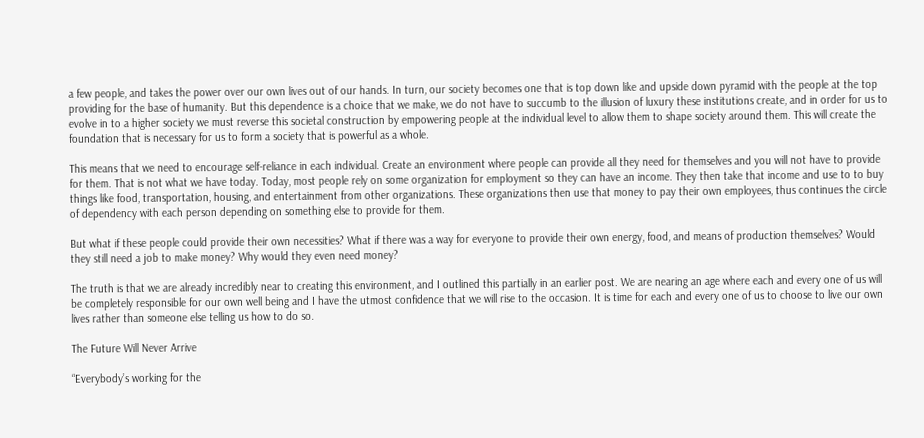a few people, and takes the power over our own lives out of our hands. In turn, our society becomes one that is top down like and upside down pyramid with the people at the top providing for the base of humanity. But this dependence is a choice that we make, we do not have to succumb to the illusion of luxury these institutions create, and in order for us to evolve in to a higher society we must reverse this societal construction by empowering people at the individual level to allow them to shape society around them. This will create the foundation that is necessary for us to form a society that is powerful as a whole.

This means that we need to encourage self-reliance in each individual. Create an environment where people can provide all they need for themselves and you will not have to provide for them. That is not what we have today. Today, most people rely on some organization for employment so they can have an income. They then take that income and use to to buy things like food, transportation, housing, and entertainment from other organizations. These organizations then use that money to pay their own employees, thus continues the circle of dependency with each person depending on something else to provide for them.

But what if these people could provide their own necessities? What if there was a way for everyone to provide their own energy, food, and means of production themselves? Would they still need a job to make money? Why would they even need money?

The truth is that we are already incredibly near to creating this environment, and I outlined this partially in an earlier post. We are nearing an age where each and every one of us will be completely responsible for our own well being and I have the utmost confidence that we will rise to the occasion. It is time for each and every one of us to choose to live our own lives rather than someone else telling us how to do so.

The Future Will Never Arrive

“Everybody’s working for the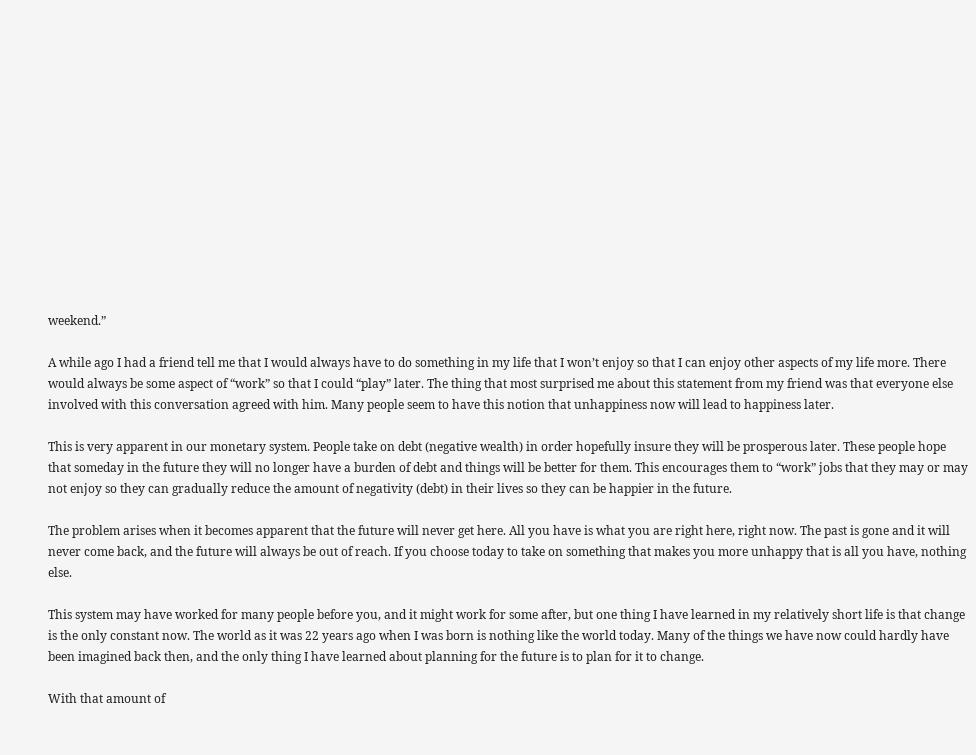weekend.”

A while ago I had a friend tell me that I would always have to do something in my life that I won’t enjoy so that I can enjoy other aspects of my life more. There would always be some aspect of “work” so that I could “play” later. The thing that most surprised me about this statement from my friend was that everyone else involved with this conversation agreed with him. Many people seem to have this notion that unhappiness now will lead to happiness later.

This is very apparent in our monetary system. People take on debt (negative wealth) in order hopefully insure they will be prosperous later. These people hope that someday in the future they will no longer have a burden of debt and things will be better for them. This encourages them to “work” jobs that they may or may not enjoy so they can gradually reduce the amount of negativity (debt) in their lives so they can be happier in the future.

The problem arises when it becomes apparent that the future will never get here. All you have is what you are right here, right now. The past is gone and it will never come back, and the future will always be out of reach. If you choose today to take on something that makes you more unhappy that is all you have, nothing else.

This system may have worked for many people before you, and it might work for some after, but one thing I have learned in my relatively short life is that change is the only constant now. The world as it was 22 years ago when I was born is nothing like the world today. Many of the things we have now could hardly have been imagined back then, and the only thing I have learned about planning for the future is to plan for it to change.

With that amount of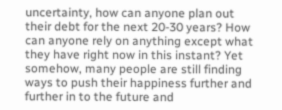uncertainty, how can anyone plan out their debt for the next 20-30 years? How can anyone rely on anything except what they have right now in this instant? Yet somehow, many people are still finding ways to push their happiness further and further in to the future and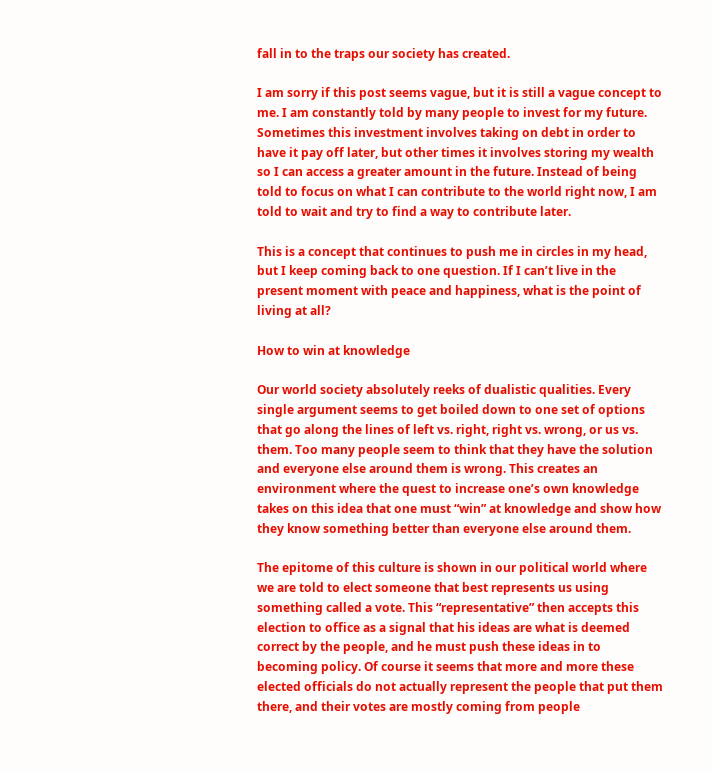fall in to the traps our society has created.

I am sorry if this post seems vague, but it is still a vague concept to me. I am constantly told by many people to invest for my future. Sometimes this investment involves taking on debt in order to have it pay off later, but other times it involves storing my wealth so I can access a greater amount in the future. Instead of being told to focus on what I can contribute to the world right now, I am told to wait and try to find a way to contribute later.

This is a concept that continues to push me in circles in my head, but I keep coming back to one question. If I can’t live in the present moment with peace and happiness, what is the point of living at all?

How to win at knowledge

Our world society absolutely reeks of dualistic qualities. Every single argument seems to get boiled down to one set of options that go along the lines of left vs. right, right vs. wrong, or us vs. them. Too many people seem to think that they have the solution and everyone else around them is wrong. This creates an environment where the quest to increase one’s own knowledge takes on this idea that one must “win” at knowledge and show how they know something better than everyone else around them.

The epitome of this culture is shown in our political world where we are told to elect someone that best represents us using something called a vote. This “representative” then accepts this election to office as a signal that his ideas are what is deemed correct by the people, and he must push these ideas in to becoming policy. Of course it seems that more and more these elected officials do not actually represent the people that put them there, and their votes are mostly coming from people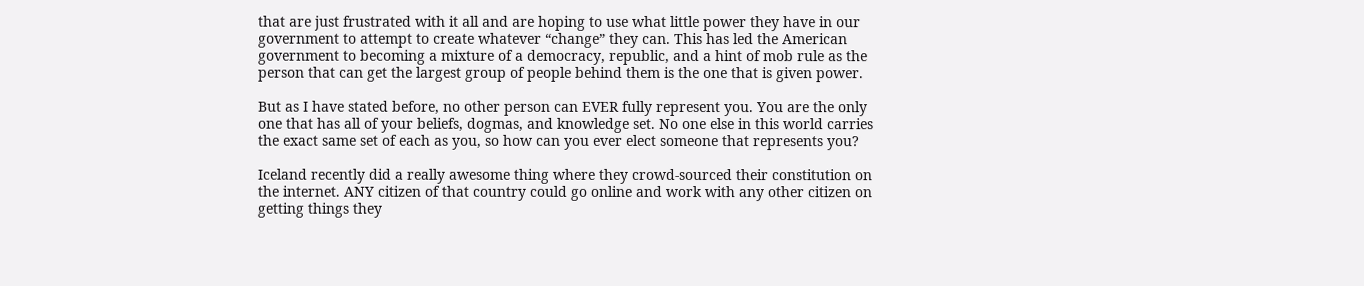that are just frustrated with it all and are hoping to use what little power they have in our government to attempt to create whatever “change” they can. This has led the American government to becoming a mixture of a democracy, republic, and a hint of mob rule as the person that can get the largest group of people behind them is the one that is given power.

But as I have stated before, no other person can EVER fully represent you. You are the only one that has all of your beliefs, dogmas, and knowledge set. No one else in this world carries the exact same set of each as you, so how can you ever elect someone that represents you?

Iceland recently did a really awesome thing where they crowd-sourced their constitution on the internet. ANY citizen of that country could go online and work with any other citizen on getting things they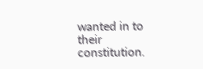wanted in to their constitution.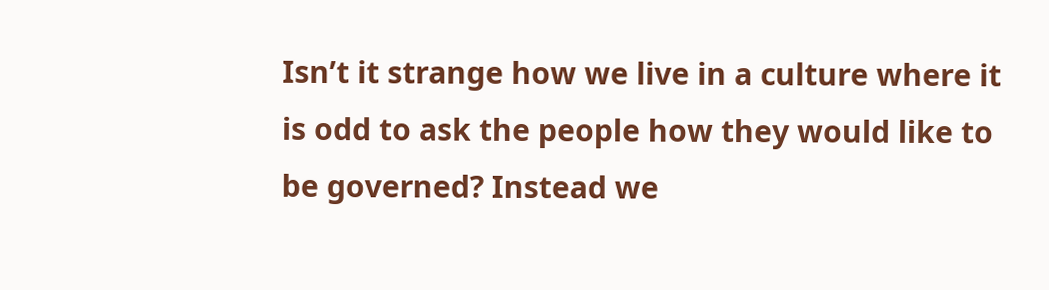Isn’t it strange how we live in a culture where it is odd to ask the people how they would like to be governed? Instead we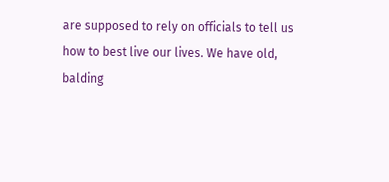are supposed to rely on officials to tell us how to best live our lives. We have old, balding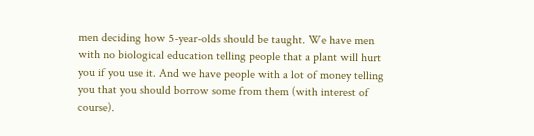men deciding how 5-year-olds should be taught. We have men with no biological education telling people that a plant will hurt you if you use it. And we have people with a lot of money telling you that you should borrow some from them (with interest of course).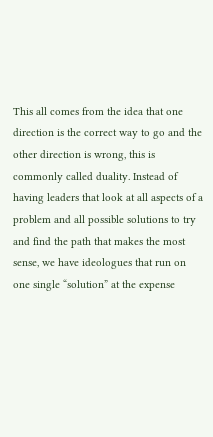This all comes from the idea that one direction is the correct way to go and the other direction is wrong, this is commonly called duality. Instead of having leaders that look at all aspects of a problem and all possible solutions to try and find the path that makes the most sense, we have ideologues that run on one single “solution” at the expense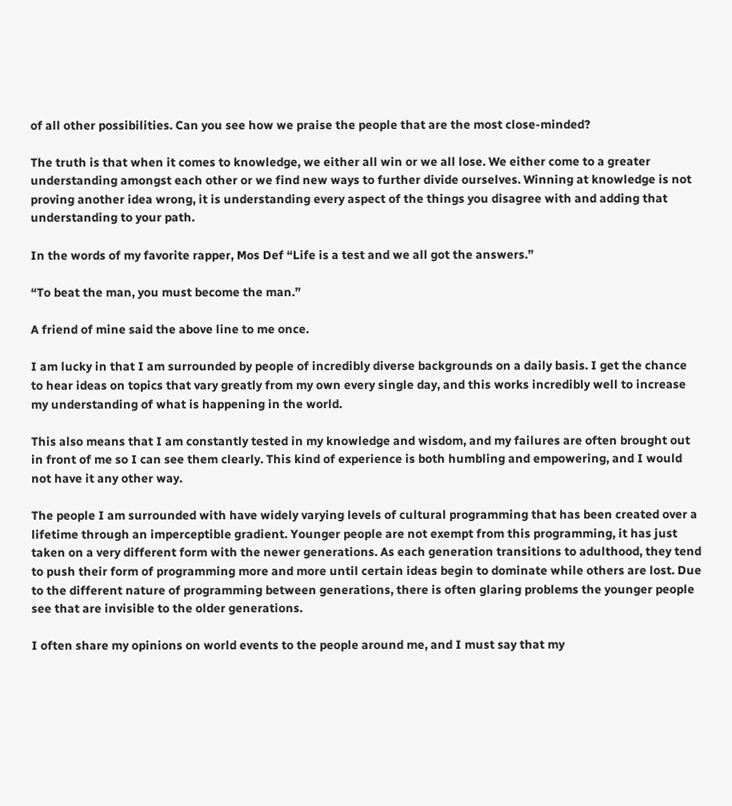of all other possibilities. Can you see how we praise the people that are the most close-minded?

The truth is that when it comes to knowledge, we either all win or we all lose. We either come to a greater understanding amongst each other or we find new ways to further divide ourselves. Winning at knowledge is not proving another idea wrong, it is understanding every aspect of the things you disagree with and adding that understanding to your path.

In the words of my favorite rapper, Mos Def “Life is a test and we all got the answers.”

“To beat the man, you must become the man.”

A friend of mine said the above line to me once.

I am lucky in that I am surrounded by people of incredibly diverse backgrounds on a daily basis. I get the chance to hear ideas on topics that vary greatly from my own every single day, and this works incredibly well to increase my understanding of what is happening in the world.

This also means that I am constantly tested in my knowledge and wisdom, and my failures are often brought out in front of me so I can see them clearly. This kind of experience is both humbling and empowering, and I would not have it any other way.

The people I am surrounded with have widely varying levels of cultural programming that has been created over a lifetime through an imperceptible gradient. Younger people are not exempt from this programming, it has just taken on a very different form with the newer generations. As each generation transitions to adulthood, they tend to push their form of programming more and more until certain ideas begin to dominate while others are lost. Due to the different nature of programming between generations, there is often glaring problems the younger people see that are invisible to the older generations.

I often share my opinions on world events to the people around me, and I must say that my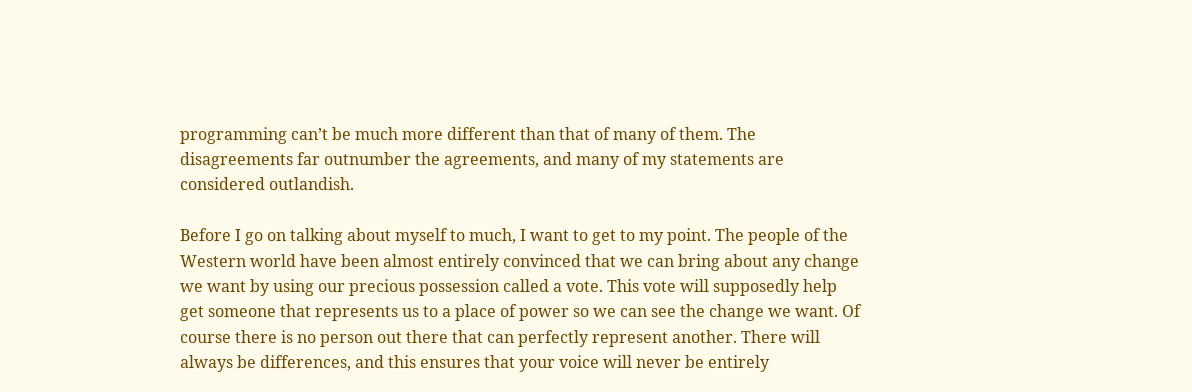programming can’t be much more different than that of many of them. The disagreements far outnumber the agreements, and many of my statements are considered outlandish.

Before I go on talking about myself to much, I want to get to my point. The people of the Western world have been almost entirely convinced that we can bring about any change we want by using our precious possession called a vote. This vote will supposedly help get someone that represents us to a place of power so we can see the change we want. Of course there is no person out there that can perfectly represent another. There will always be differences, and this ensures that your voice will never be entirely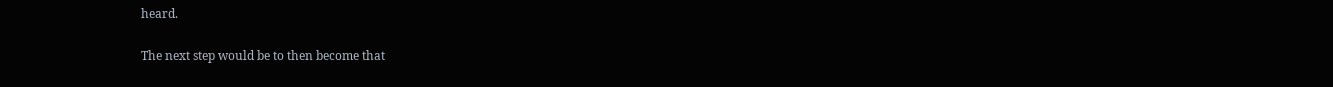heard.

The next step would be to then become that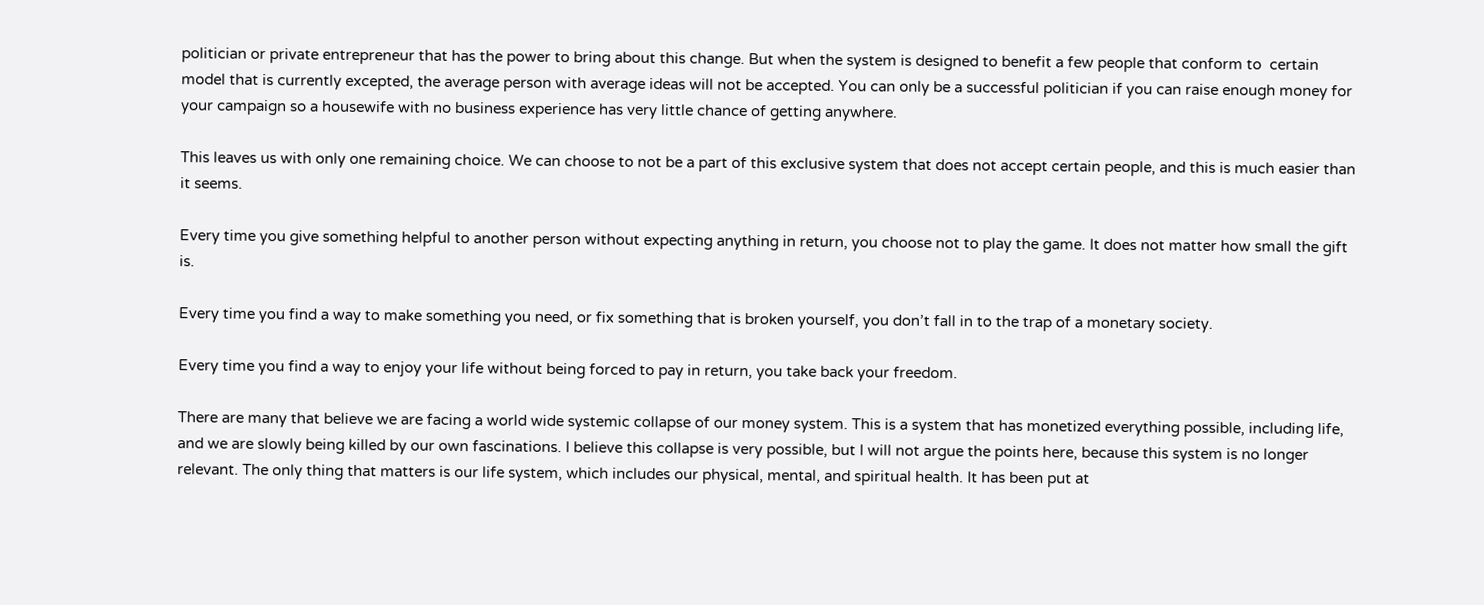politician or private entrepreneur that has the power to bring about this change. But when the system is designed to benefit a few people that conform to  certain model that is currently excepted, the average person with average ideas will not be accepted. You can only be a successful politician if you can raise enough money for your campaign so a housewife with no business experience has very little chance of getting anywhere.

This leaves us with only one remaining choice. We can choose to not be a part of this exclusive system that does not accept certain people, and this is much easier than it seems.

Every time you give something helpful to another person without expecting anything in return, you choose not to play the game. It does not matter how small the gift is.

Every time you find a way to make something you need, or fix something that is broken yourself, you don’t fall in to the trap of a monetary society.

Every time you find a way to enjoy your life without being forced to pay in return, you take back your freedom.

There are many that believe we are facing a world wide systemic collapse of our money system. This is a system that has monetized everything possible, including life, and we are slowly being killed by our own fascinations. I believe this collapse is very possible, but I will not argue the points here, because this system is no longer relevant. The only thing that matters is our life system, which includes our physical, mental, and spiritual health. It has been put at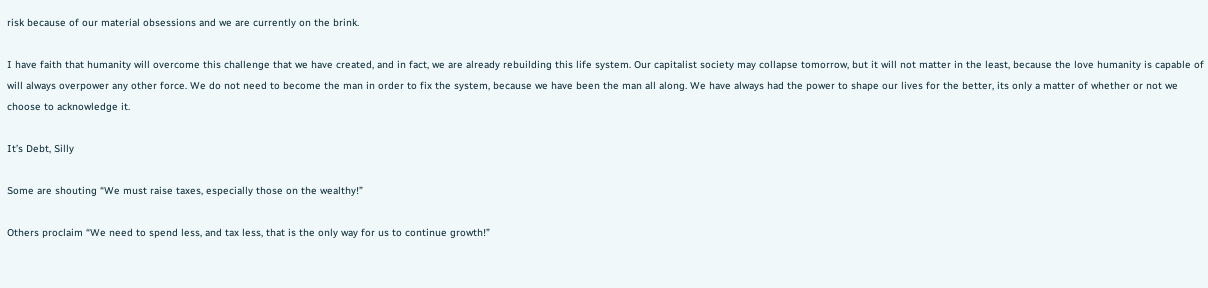risk because of our material obsessions and we are currently on the brink.

I have faith that humanity will overcome this challenge that we have created, and in fact, we are already rebuilding this life system. Our capitalist society may collapse tomorrow, but it will not matter in the least, because the love humanity is capable of will always overpower any other force. We do not need to become the man in order to fix the system, because we have been the man all along. We have always had the power to shape our lives for the better, its only a matter of whether or not we choose to acknowledge it.

It’s Debt, Silly

Some are shouting “We must raise taxes, especially those on the wealthy!”

Others proclaim “We need to spend less, and tax less, that is the only way for us to continue growth!”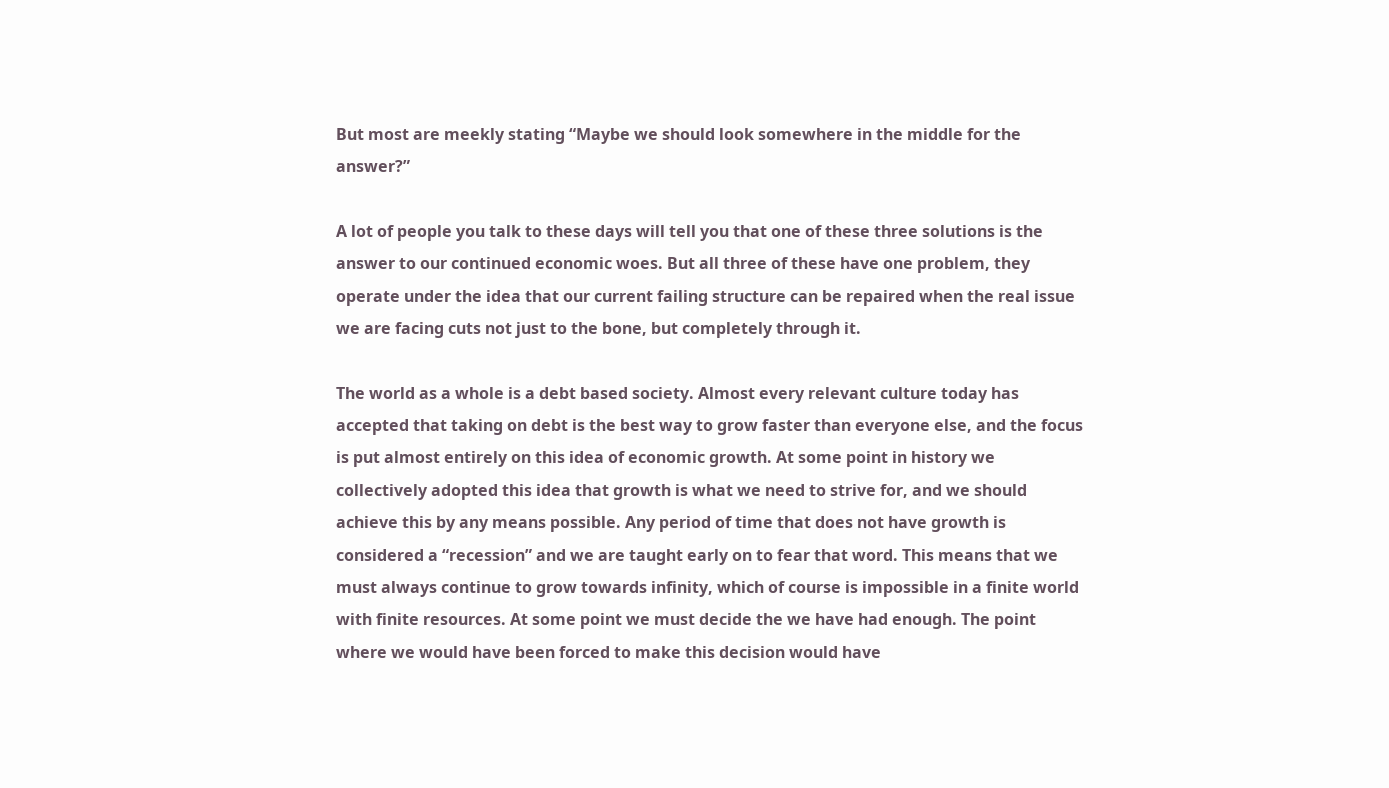But most are meekly stating “Maybe we should look somewhere in the middle for the answer?”

A lot of people you talk to these days will tell you that one of these three solutions is the answer to our continued economic woes. But all three of these have one problem, they operate under the idea that our current failing structure can be repaired when the real issue we are facing cuts not just to the bone, but completely through it.

The world as a whole is a debt based society. Almost every relevant culture today has accepted that taking on debt is the best way to grow faster than everyone else, and the focus is put almost entirely on this idea of economic growth. At some point in history we collectively adopted this idea that growth is what we need to strive for, and we should achieve this by any means possible. Any period of time that does not have growth is considered a “recession” and we are taught early on to fear that word. This means that we must always continue to grow towards infinity, which of course is impossible in a finite world with finite resources. At some point we must decide the we have had enough. The point where we would have been forced to make this decision would have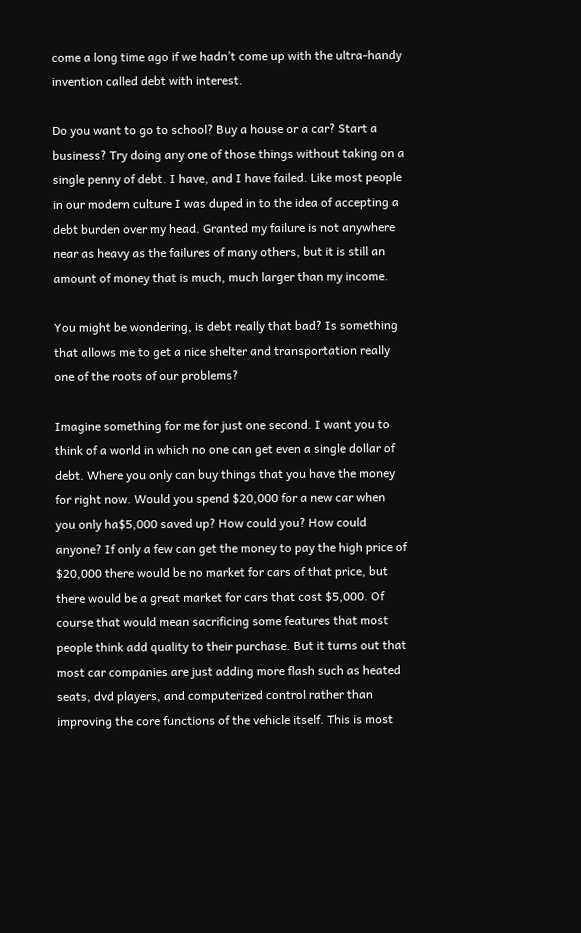come a long time ago if we hadn’t come up with the ultra-handy invention called debt with interest.

Do you want to go to school? Buy a house or a car? Start a business? Try doing any one of those things without taking on a single penny of debt. I have, and I have failed. Like most people in our modern culture I was duped in to the idea of accepting a debt burden over my head. Granted my failure is not anywhere near as heavy as the failures of many others, but it is still an amount of money that is much, much larger than my income.

You might be wondering, is debt really that bad? Is something that allows me to get a nice shelter and transportation really one of the roots of our problems?

Imagine something for me for just one second. I want you to think of a world in which no one can get even a single dollar of debt. Where you only can buy things that you have the money for right now. Would you spend $20,000 for a new car when you only ha$5,000 saved up? How could you? How could anyone? If only a few can get the money to pay the high price of $20,000 there would be no market for cars of that price, but there would be a great market for cars that cost $5,000. Of course that would mean sacrificing some features that most people think add quality to their purchase. But it turns out that most car companies are just adding more flash such as heated seats, dvd players, and computerized control rather than improving the core functions of the vehicle itself. This is most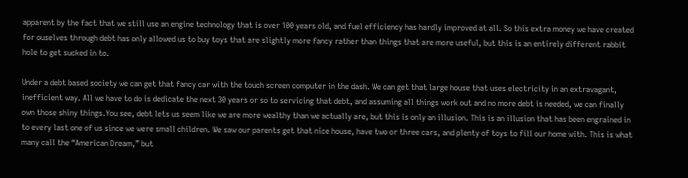apparent by the fact that we still use an engine technology that is over 100 years old, and fuel efficiency has hardly improved at all. So this extra money we have created for ouselves through debt has only allowed us to buy toys that are slightly more fancy rather than things that are more useful, but this is an entirely different rabbit hole to get sucked in to.

Under a debt based society we can get that fancy car with the touch screen computer in the dash. We can get that large house that uses electricity in an extravagant, inefficient way. All we have to do is dedicate the next 30 years or so to servicing that debt, and assuming all things work out and no more debt is needed, we can finally own those shiny things.You see, debt lets us seem like we are more wealthy than we actually are, but this is only an illusion. This is an illusion that has been engrained in to every last one of us since we were small children. We saw our parents get that nice house, have two or three cars, and plenty of toys to fill our home with. This is what many call the “American Dream,” but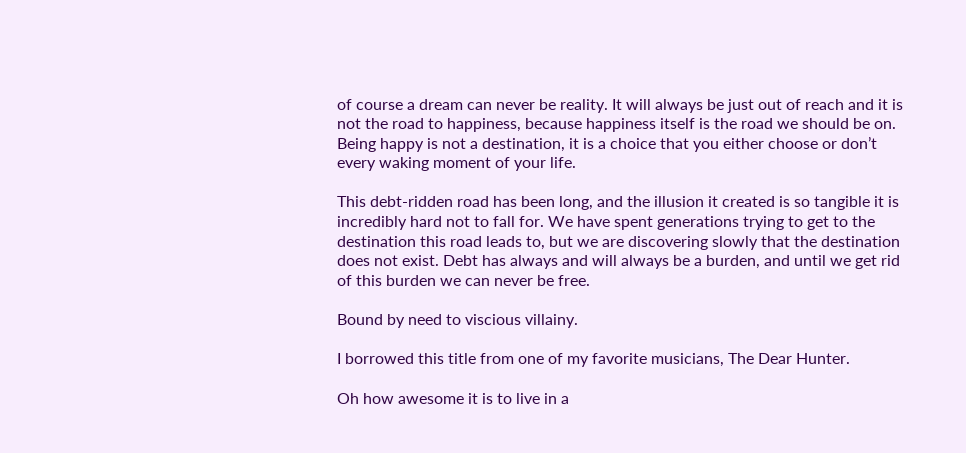of course a dream can never be reality. It will always be just out of reach and it is not the road to happiness, because happiness itself is the road we should be on. Being happy is not a destination, it is a choice that you either choose or don’t every waking moment of your life.

This debt-ridden road has been long, and the illusion it created is so tangible it is incredibly hard not to fall for. We have spent generations trying to get to the destination this road leads to, but we are discovering slowly that the destination does not exist. Debt has always and will always be a burden, and until we get rid of this burden we can never be free.

Bound by need to viscious villainy.

I borrowed this title from one of my favorite musicians, The Dear Hunter.

Oh how awesome it is to live in a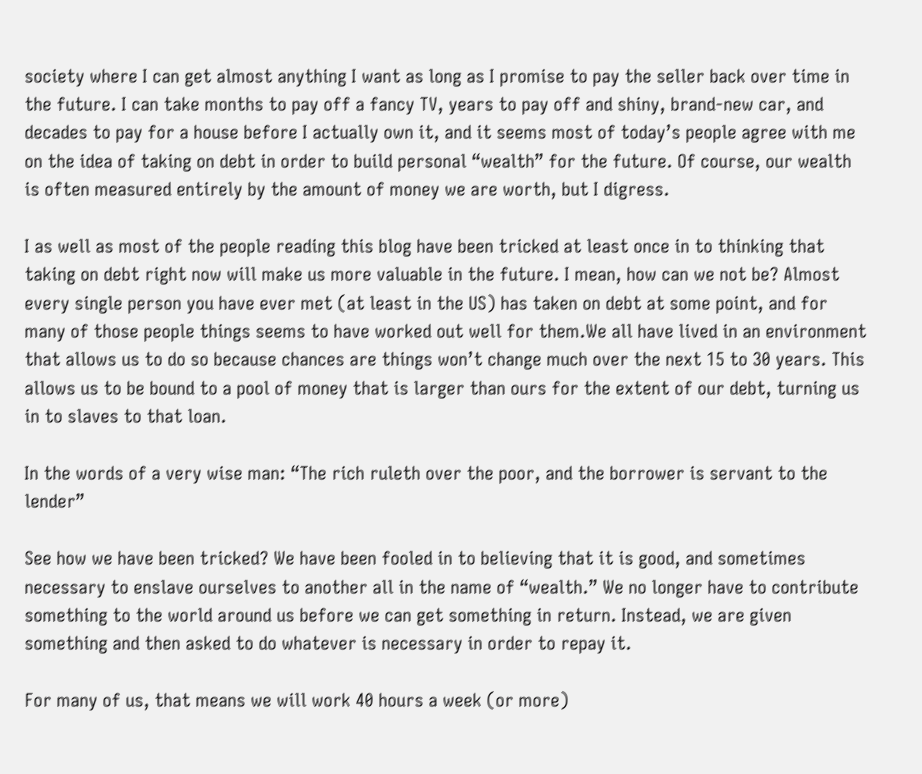society where I can get almost anything I want as long as I promise to pay the seller back over time in the future. I can take months to pay off a fancy TV, years to pay off and shiny, brand-new car, and decades to pay for a house before I actually own it, and it seems most of today’s people agree with me on the idea of taking on debt in order to build personal “wealth” for the future. Of course, our wealth is often measured entirely by the amount of money we are worth, but I digress.

I as well as most of the people reading this blog have been tricked at least once in to thinking that taking on debt right now will make us more valuable in the future. I mean, how can we not be? Almost every single person you have ever met (at least in the US) has taken on debt at some point, and for many of those people things seems to have worked out well for them.We all have lived in an environment that allows us to do so because chances are things won’t change much over the next 15 to 30 years. This allows us to be bound to a pool of money that is larger than ours for the extent of our debt, turning us in to slaves to that loan.

In the words of a very wise man: “The rich ruleth over the poor, and the borrower is servant to the lender”

See how we have been tricked? We have been fooled in to believing that it is good, and sometimes necessary to enslave ourselves to another all in the name of “wealth.” We no longer have to contribute something to the world around us before we can get something in return. Instead, we are given something and then asked to do whatever is necessary in order to repay it.

For many of us, that means we will work 40 hours a week (or more)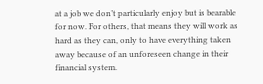at a job we don’t particularly enjoy but is bearable for now. For others, that means they will work as hard as they can, only to have everything taken away because of an unforeseen change in their financial system.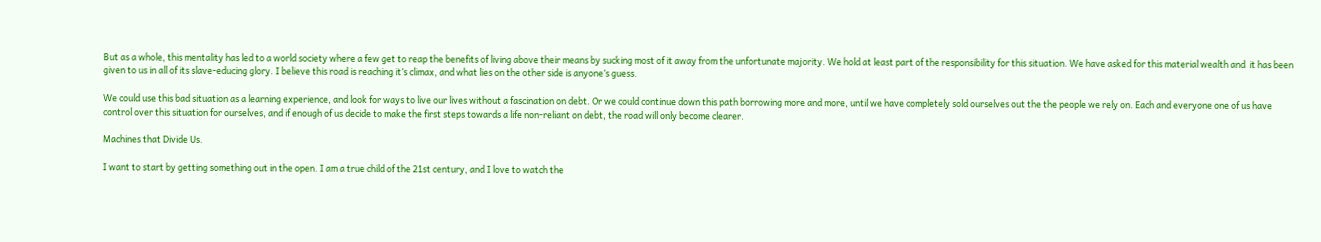But as a whole, this mentality has led to a world society where a few get to reap the benefits of living above their means by sucking most of it away from the unfortunate majority. We hold at least part of the responsibility for this situation. We have asked for this material wealth and  it has been given to us in all of its slave-educing glory. I believe this road is reaching it’s climax, and what lies on the other side is anyone’s guess.

We could use this bad situation as a learning experience, and look for ways to live our lives without a fascination on debt. Or we could continue down this path borrowing more and more, until we have completely sold ourselves out the the people we rely on. Each and everyone one of us have control over this situation for ourselves, and if enough of us decide to make the first steps towards a life non-reliant on debt, the road will only become clearer.

Machines that Divide Us.

I want to start by getting something out in the open. I am a true child of the 21st century, and I love to watch the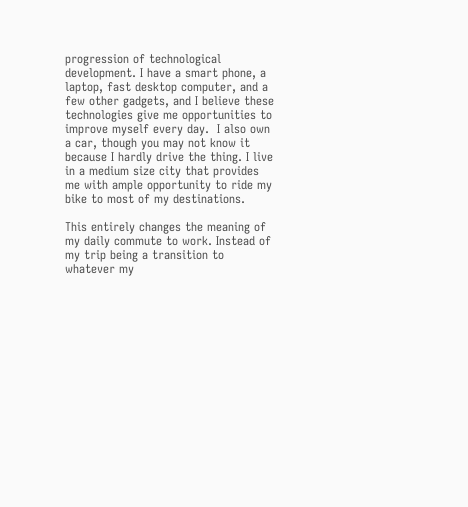progression of technological development. I have a smart phone, a laptop, fast desktop computer, and a few other gadgets, and I believe these technologies give me opportunities to improve myself every day.  I also own a car, though you may not know it because I hardly drive the thing. I live in a medium size city that provides me with ample opportunity to ride my bike to most of my destinations.

This entirely changes the meaning of my daily commute to work. Instead of my trip being a transition to whatever my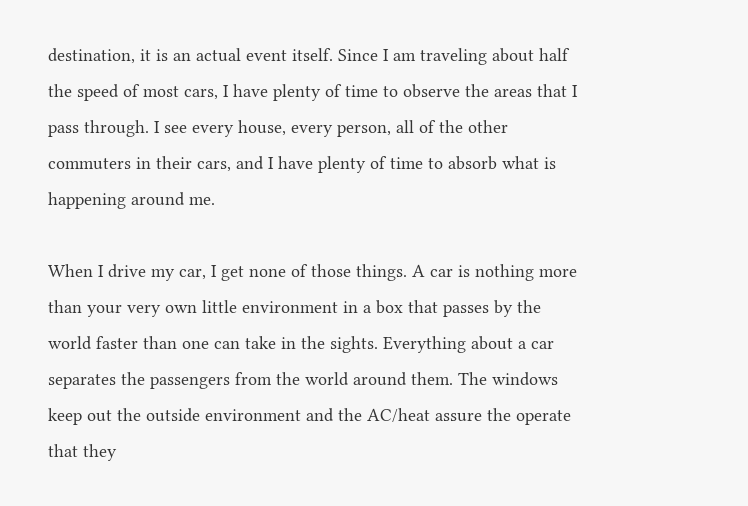destination, it is an actual event itself. Since I am traveling about half the speed of most cars, I have plenty of time to observe the areas that I pass through. I see every house, every person, all of the other commuters in their cars, and I have plenty of time to absorb what is happening around me.

When I drive my car, I get none of those things. A car is nothing more than your very own little environment in a box that passes by the world faster than one can take in the sights. Everything about a car separates the passengers from the world around them. The windows keep out the outside environment and the AC/heat assure the operate that they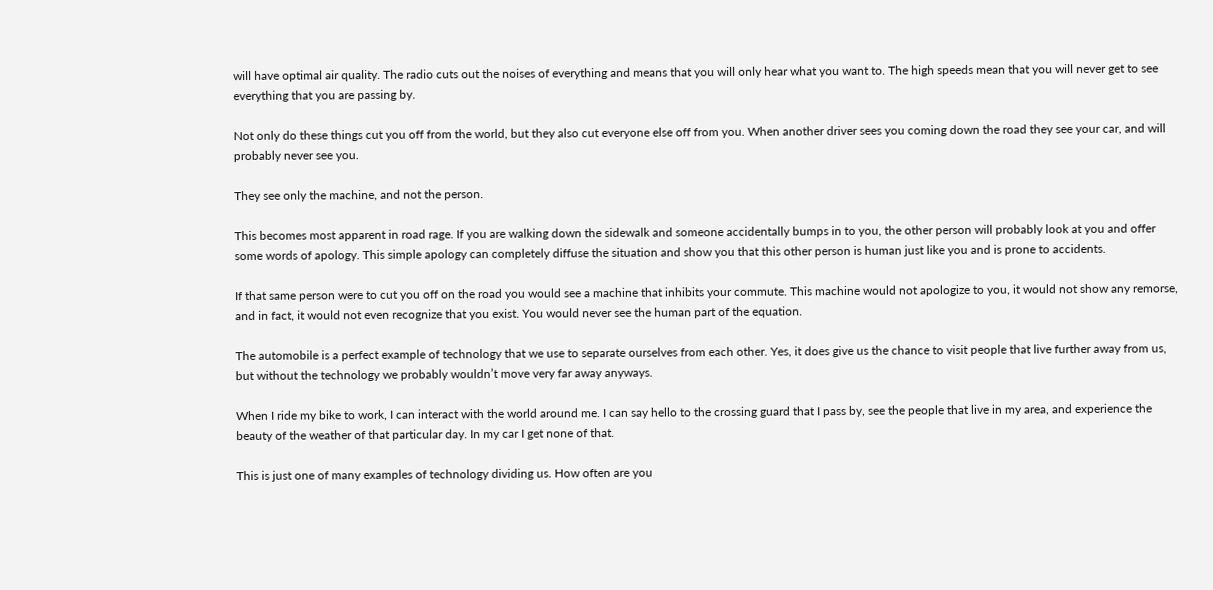will have optimal air quality. The radio cuts out the noises of everything and means that you will only hear what you want to. The high speeds mean that you will never get to see everything that you are passing by.

Not only do these things cut you off from the world, but they also cut everyone else off from you. When another driver sees you coming down the road they see your car, and will probably never see you.

They see only the machine, and not the person.

This becomes most apparent in road rage. If you are walking down the sidewalk and someone accidentally bumps in to you, the other person will probably look at you and offer some words of apology. This simple apology can completely diffuse the situation and show you that this other person is human just like you and is prone to accidents.

If that same person were to cut you off on the road you would see a machine that inhibits your commute. This machine would not apologize to you, it would not show any remorse, and in fact, it would not even recognize that you exist. You would never see the human part of the equation.

The automobile is a perfect example of technology that we use to separate ourselves from each other. Yes, it does give us the chance to visit people that live further away from us, but without the technology we probably wouldn’t move very far away anyways.

When I ride my bike to work, I can interact with the world around me. I can say hello to the crossing guard that I pass by, see the people that live in my area, and experience the beauty of the weather of that particular day. In my car I get none of that.

This is just one of many examples of technology dividing us. How often are you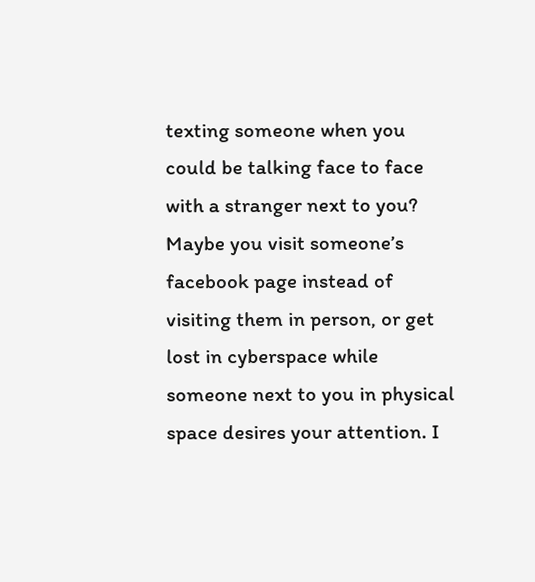texting someone when you could be talking face to face with a stranger next to you? Maybe you visit someone’s facebook page instead of visiting them in person, or get lost in cyberspace while someone next to you in physical space desires your attention. I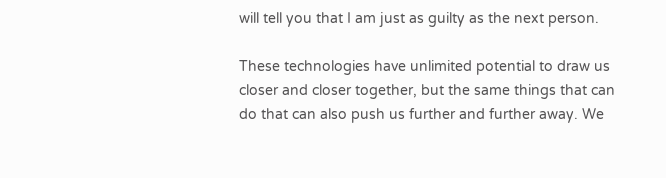will tell you that I am just as guilty as the next person.

These technologies have unlimited potential to draw us closer and closer together, but the same things that can do that can also push us further and further away. We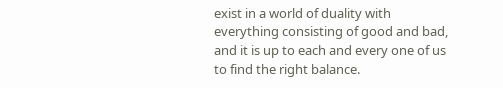exist in a world of duality with everything consisting of good and bad, and it is up to each and every one of us to find the right balance.